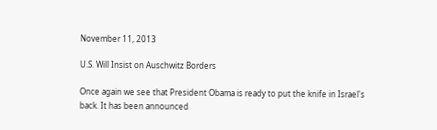November 11, 2013

U.S. Will Insist on Auschwitz Borders

Once again we see that President Obama is ready to put the knife in Israel's back. It has been announced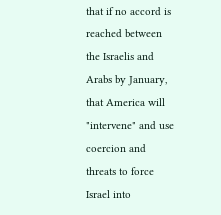that if no accord is reached between the Israelis and Arabs by January, that America will "intervene" and use coercion and threats to force Israel into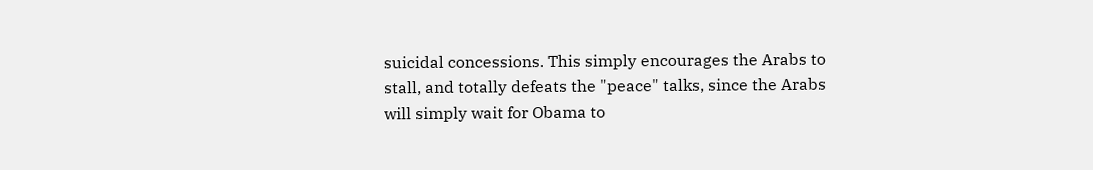suicidal concessions. This simply encourages the Arabs to stall, and totally defeats the "peace" talks, since the Arabs will simply wait for Obama to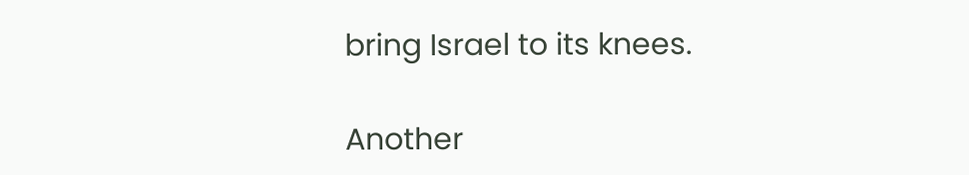bring Israel to its knees.

Another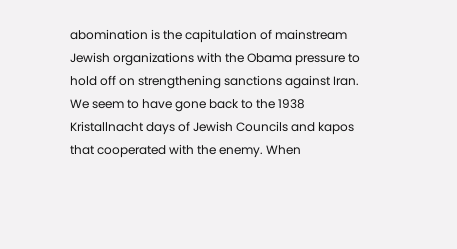abomination is the capitulation of mainstream Jewish organizations with the Obama pressure to hold off on strengthening sanctions against Iran. We seem to have gone back to the 1938 Kristallnacht days of Jewish Councils and kapos that cooperated with the enemy. When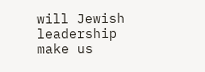will Jewish leadership make us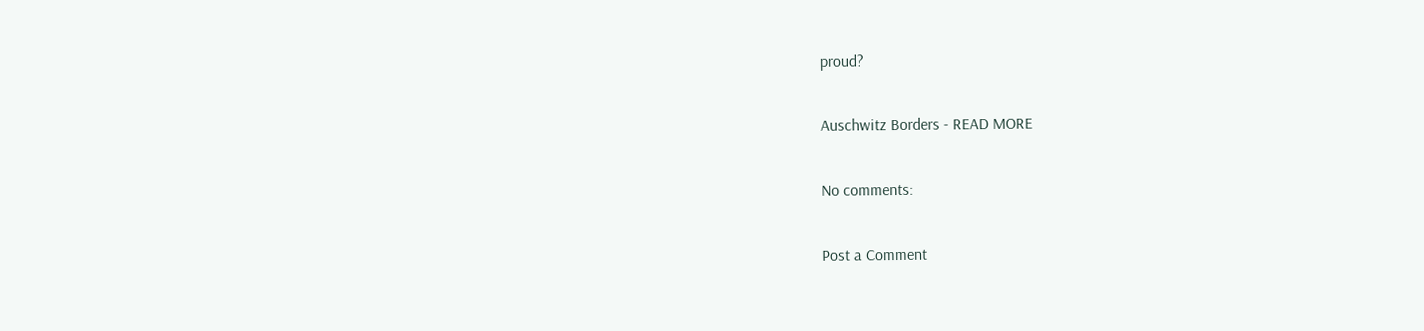proud?

Auschwitz Borders - READ MORE

No comments:

Post a Comment